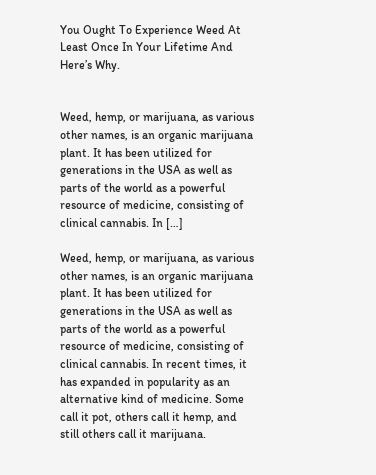You Ought To Experience Weed At Least Once In Your Lifetime And Here’s Why.


Weed, hemp, or marijuana, as various other names, is an organic marijuana plant. It has been utilized for generations in the USA as well as parts of the world as a powerful resource of medicine, consisting of clinical cannabis. In […]

Weed, hemp, or marijuana, as various other names, is an organic marijuana plant. It has been utilized for generations in the USA as well as parts of the world as a powerful resource of medicine, consisting of clinical cannabis. In recent times, it has expanded in popularity as an alternative kind of medicine. Some call it pot, others call it hemp, and still others call it marijuana.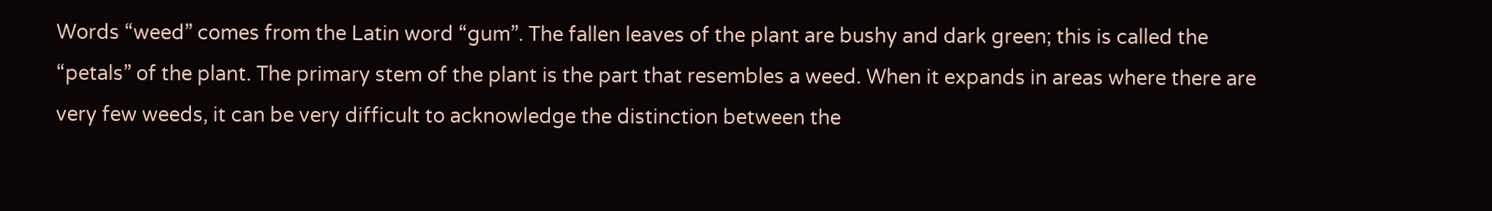Words “weed” comes from the Latin word “gum”. The fallen leaves of the plant are bushy and dark green; this is called the “petals” of the plant. The primary stem of the plant is the part that resembles a weed. When it expands in areas where there are very few weeds, it can be very difficult to acknowledge the distinction between the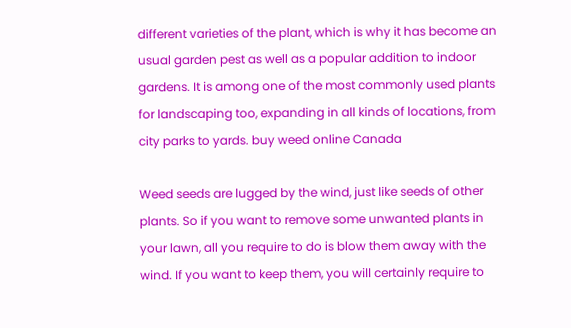different varieties of the plant, which is why it has become an usual garden pest as well as a popular addition to indoor gardens. It is among one of the most commonly used plants for landscaping too, expanding in all kinds of locations, from city parks to yards. buy weed online Canada

Weed seeds are lugged by the wind, just like seeds of other plants. So if you want to remove some unwanted plants in your lawn, all you require to do is blow them away with the wind. If you want to keep them, you will certainly require to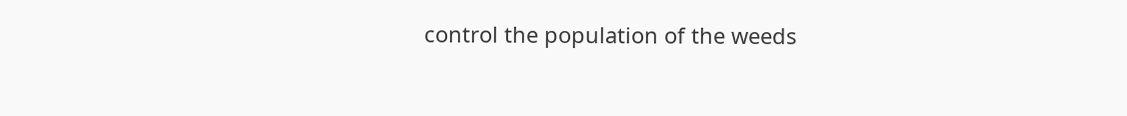control the population of the weeds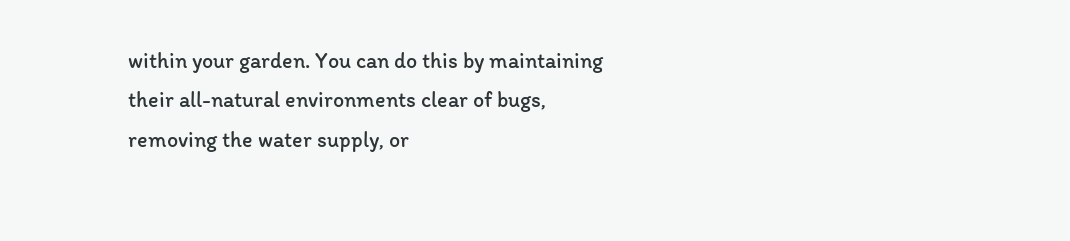within your garden. You can do this by maintaining their all-natural environments clear of bugs, removing the water supply, or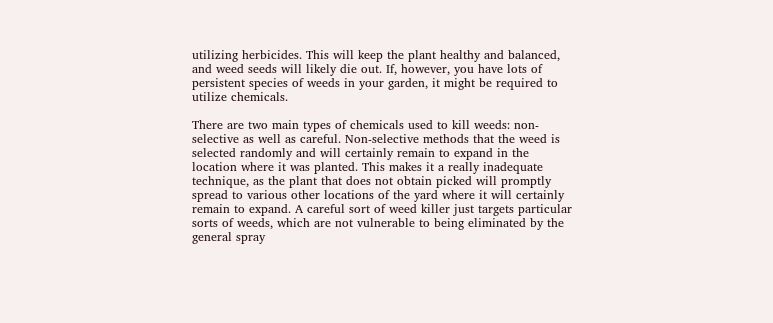utilizing herbicides. This will keep the plant healthy and balanced, and weed seeds will likely die out. If, however, you have lots of persistent species of weeds in your garden, it might be required to utilize chemicals.

There are two main types of chemicals used to kill weeds: non-selective as well as careful. Non-selective methods that the weed is selected randomly and will certainly remain to expand in the location where it was planted. This makes it a really inadequate technique, as the plant that does not obtain picked will promptly spread to various other locations of the yard where it will certainly remain to expand. A careful sort of weed killer just targets particular sorts of weeds, which are not vulnerable to being eliminated by the general spray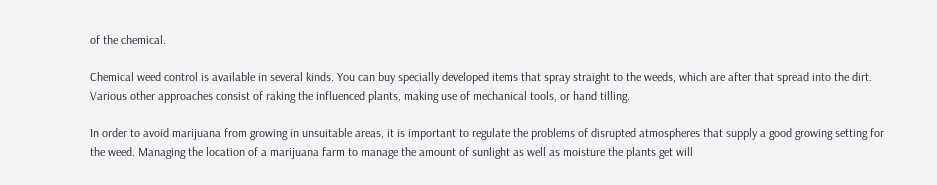of the chemical.

Chemical weed control is available in several kinds. You can buy specially developed items that spray straight to the weeds, which are after that spread into the dirt. Various other approaches consist of raking the influenced plants, making use of mechanical tools, or hand tilling.

In order to avoid marijuana from growing in unsuitable areas, it is important to regulate the problems of disrupted atmospheres that supply a good growing setting for the weed. Managing the location of a marijuana farm to manage the amount of sunlight as well as moisture the plants get will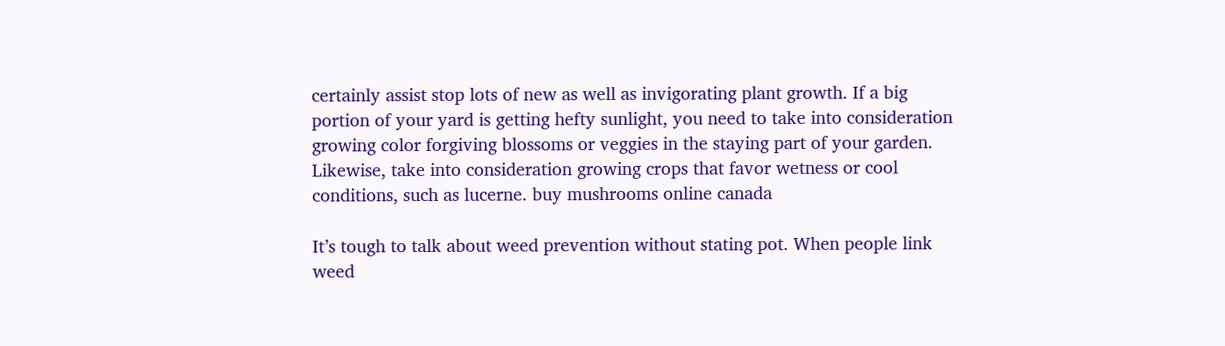certainly assist stop lots of new as well as invigorating plant growth. If a big portion of your yard is getting hefty sunlight, you need to take into consideration growing color forgiving blossoms or veggies in the staying part of your garden. Likewise, take into consideration growing crops that favor wetness or cool conditions, such as lucerne. buy mushrooms online canada

It’s tough to talk about weed prevention without stating pot. When people link weed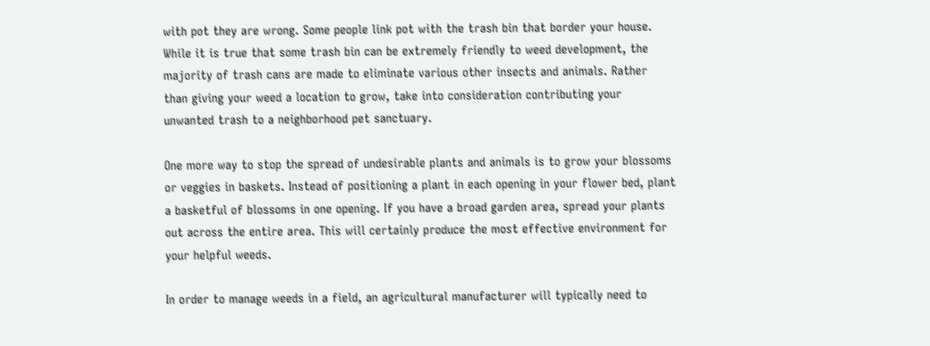with pot they are wrong. Some people link pot with the trash bin that border your house. While it is true that some trash bin can be extremely friendly to weed development, the majority of trash cans are made to eliminate various other insects and animals. Rather than giving your weed a location to grow, take into consideration contributing your unwanted trash to a neighborhood pet sanctuary.

One more way to stop the spread of undesirable plants and animals is to grow your blossoms or veggies in baskets. Instead of positioning a plant in each opening in your flower bed, plant a basketful of blossoms in one opening. If you have a broad garden area, spread your plants out across the entire area. This will certainly produce the most effective environment for your helpful weeds.

In order to manage weeds in a field, an agricultural manufacturer will typically need to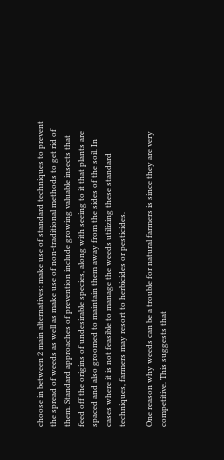choose in between 2 main alternatives: make use of standard techniques to prevent the spread of weeds as well as make use of non-traditional methods to get rid of them. Standard approaches of prevention include growing valuable insects that feed off the origins of undesirable species, along with seeing to it that plants are spaced and also groomed to maintain them away from the sides of the soil. In cases where it is not feasible to manage the weeds utilizing these standard techniques, farmers may resort to herbicides or pesticides.

One reason why weeds can be a trouble for natural farmers is since they are very competitive. This suggests that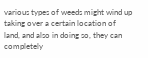various types of weeds might wind up taking over a certain location of land, and also in doing so, they can completely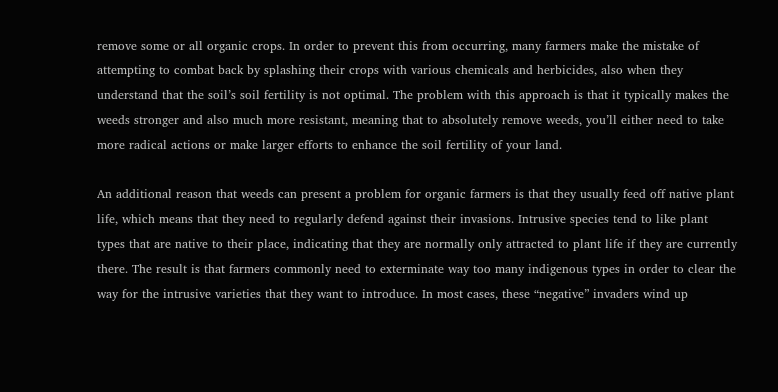remove some or all organic crops. In order to prevent this from occurring, many farmers make the mistake of attempting to combat back by splashing their crops with various chemicals and herbicides, also when they understand that the soil’s soil fertility is not optimal. The problem with this approach is that it typically makes the weeds stronger and also much more resistant, meaning that to absolutely remove weeds, you’ll either need to take more radical actions or make larger efforts to enhance the soil fertility of your land.

An additional reason that weeds can present a problem for organic farmers is that they usually feed off native plant life, which means that they need to regularly defend against their invasions. Intrusive species tend to like plant types that are native to their place, indicating that they are normally only attracted to plant life if they are currently there. The result is that farmers commonly need to exterminate way too many indigenous types in order to clear the way for the intrusive varieties that they want to introduce. In most cases, these “negative” invaders wind up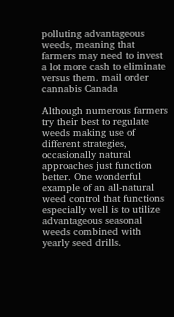polluting advantageous weeds, meaning that farmers may need to invest a lot more cash to eliminate versus them. mail order cannabis Canada

Although numerous farmers try their best to regulate weeds making use of different strategies, occasionally natural approaches just function better. One wonderful example of an all-natural weed control that functions especially well is to utilize advantageous seasonal weeds combined with yearly seed drills.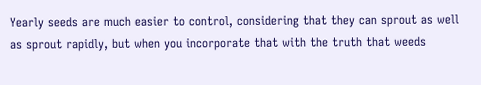Yearly seeds are much easier to control, considering that they can sprout as well as sprout rapidly, but when you incorporate that with the truth that weeds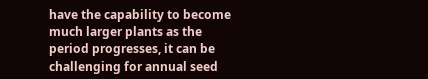have the capability to become much larger plants as the period progresses, it can be challenging for annual seed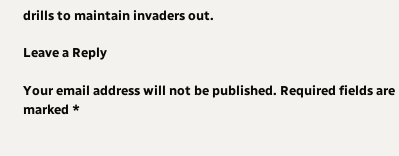drills to maintain invaders out.

Leave a Reply

Your email address will not be published. Required fields are marked *